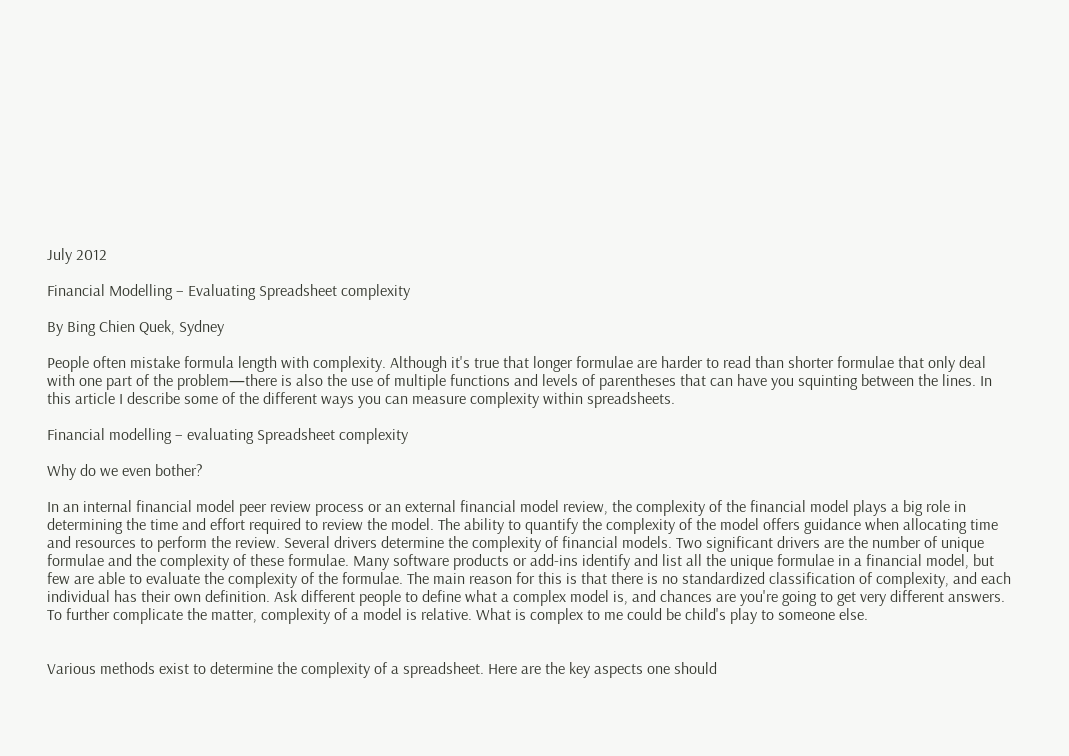July 2012

Financial Modelling – Evaluating Spreadsheet complexity

By Bing Chien Quek, Sydney

People often mistake formula length with complexity. Although it's true that longer formulae are harder to read than shorter formulae that only deal with one part of the problem—there is also the use of multiple functions and levels of parentheses that can have you squinting between the lines. In this article I describe some of the different ways you can measure complexity within spreadsheets.

Financial modelling – evaluating Spreadsheet complexity

Why do we even bother?

In an internal financial model peer review process or an external financial model review, the complexity of the financial model plays a big role in determining the time and effort required to review the model. The ability to quantify the complexity of the model offers guidance when allocating time and resources to perform the review. Several drivers determine the complexity of financial models. Two significant drivers are the number of unique formulae and the complexity of these formulae. Many software products or add-ins identify and list all the unique formulae in a financial model, but few are able to evaluate the complexity of the formulae. The main reason for this is that there is no standardized classification of complexity, and each individual has their own definition. Ask different people to define what a complex model is, and chances are you're going to get very different answers. To further complicate the matter, complexity of a model is relative. What is complex to me could be child's play to someone else.


Various methods exist to determine the complexity of a spreadsheet. Here are the key aspects one should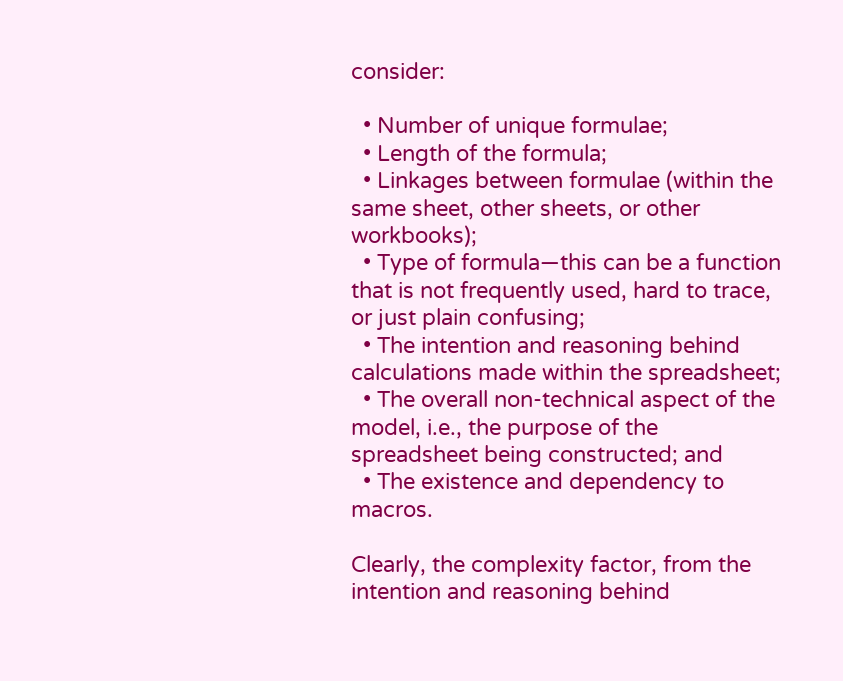consider:

  • Number of unique formulae;
  • Length of the formula;
  • Linkages between formulae (within the same sheet, other sheets, or other workbooks);
  • Type of formula—this can be a function that is not frequently used, hard to trace, or just plain confusing;
  • The intention and reasoning behind calculations made within the spreadsheet;
  • The overall non-technical aspect of the model, i.e., the purpose of the spreadsheet being constructed; and
  • The existence and dependency to macros.

Clearly, the complexity factor, from the intention and reasoning behind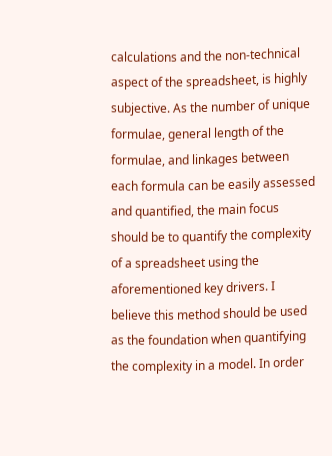calculations and the non-technical aspect of the spreadsheet, is highly subjective. As the number of unique formulae, general length of the formulae, and linkages between each formula can be easily assessed and quantified, the main focus should be to quantify the complexity of a spreadsheet using the aforementioned key drivers. I believe this method should be used as the foundation when quantifying the complexity in a model. In order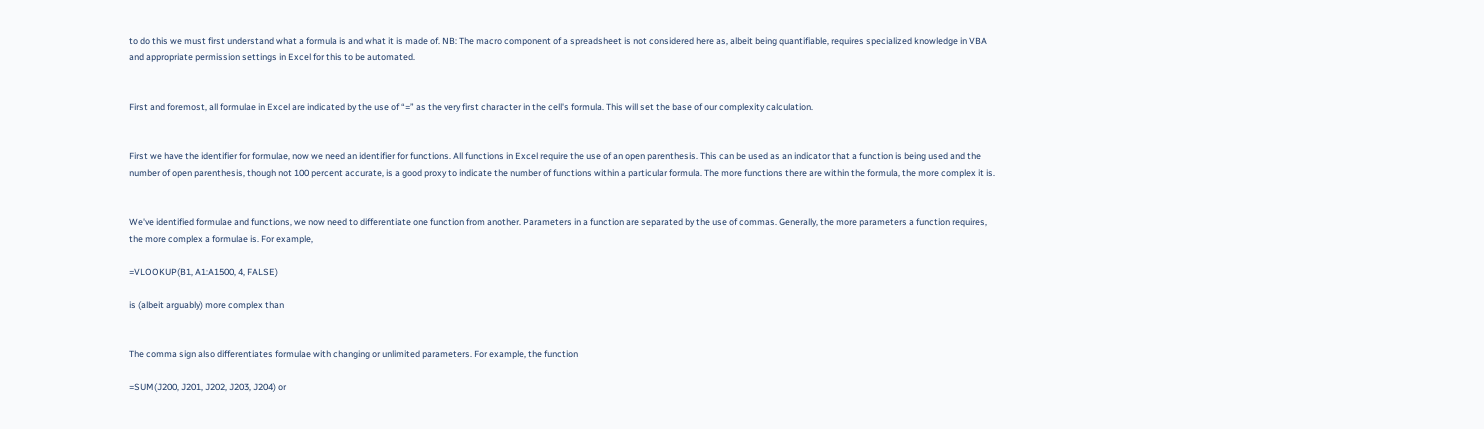to do this we must first understand what a formula is and what it is made of. NB: The macro component of a spreadsheet is not considered here as, albeit being quantifiable, requires specialized knowledge in VBA and appropriate permission settings in Excel for this to be automated.


First and foremost, all formulae in Excel are indicated by the use of “=” as the very first character in the cell's formula. This will set the base of our complexity calculation.


First we have the identifier for formulae, now we need an identifier for functions. All functions in Excel require the use of an open parenthesis. This can be used as an indicator that a function is being used and the number of open parenthesis, though not 100 percent accurate, is a good proxy to indicate the number of functions within a particular formula. The more functions there are within the formula, the more complex it is.


We've identified formulae and functions, we now need to differentiate one function from another. Parameters in a function are separated by the use of commas. Generally, the more parameters a function requires, the more complex a formulae is. For example,

=VLOOKUP(B1, A1:A1500, 4, FALSE)

is (albeit arguably) more complex than


The comma sign also differentiates formulae with changing or unlimited parameters. For example, the function

=SUM(J200, J201, J202, J203, J204) or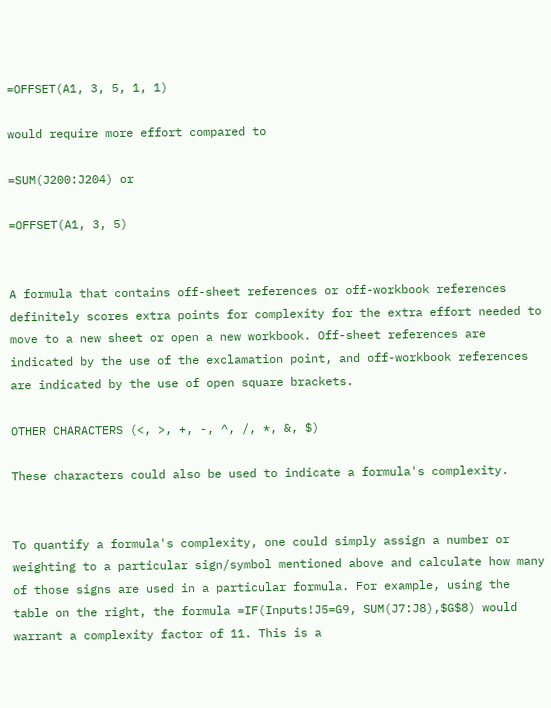=OFFSET(A1, 3, 5, 1, 1)

would require more effort compared to

=SUM(J200:J204) or

=OFFSET(A1, 3, 5)


A formula that contains off-sheet references or off-workbook references definitely scores extra points for complexity for the extra effort needed to move to a new sheet or open a new workbook. Off-sheet references are indicated by the use of the exclamation point, and off-workbook references are indicated by the use of open square brackets.

OTHER CHARACTERS (<, >, +, -, ^, /, *, &, $)

These characters could also be used to indicate a formula's complexity.


To quantify a formula's complexity, one could simply assign a number or weighting to a particular sign/symbol mentioned above and calculate how many of those signs are used in a particular formula. For example, using the table on the right, the formula =IF(Inputs!J5=G9, SUM(J7:J8),$G$8) would warrant a complexity factor of 11. This is a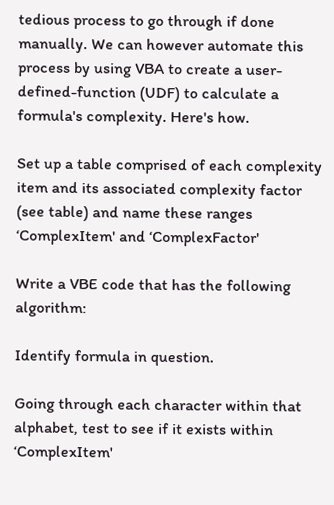tedious process to go through if done manually. We can however automate this process by using VBA to create a user-defined-function (UDF) to calculate a formula's complexity. Here's how.

Set up a table comprised of each complexity item and its associated complexity factor (see table) and name these ranges ‘ComplexItem' and ‘ComplexFactor'

Write a VBE code that has the following algorithm:

Identify formula in question.

Going through each character within that alphabet, test to see if it exists within ‘ComplexItem'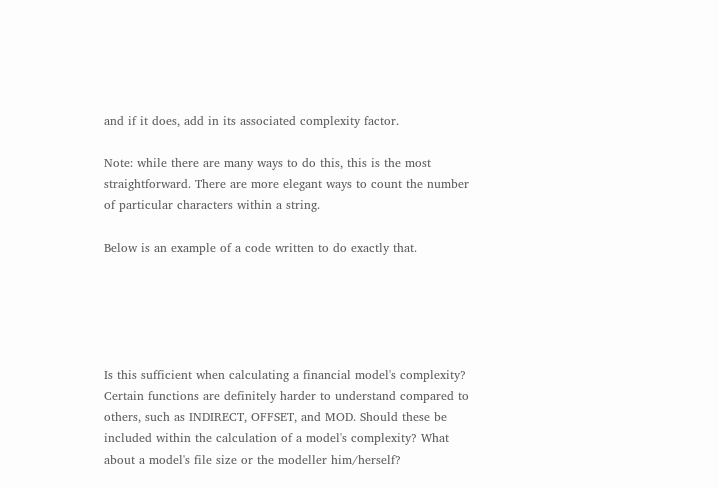and if it does, add in its associated complexity factor.

Note: while there are many ways to do this, this is the most straightforward. There are more elegant ways to count the number of particular characters within a string.

Below is an example of a code written to do exactly that.





Is this sufficient when calculating a financial model's complexity? Certain functions are definitely harder to understand compared to others, such as INDIRECT, OFFSET, and MOD. Should these be included within the calculation of a model's complexity? What about a model's file size or the modeller him/herself?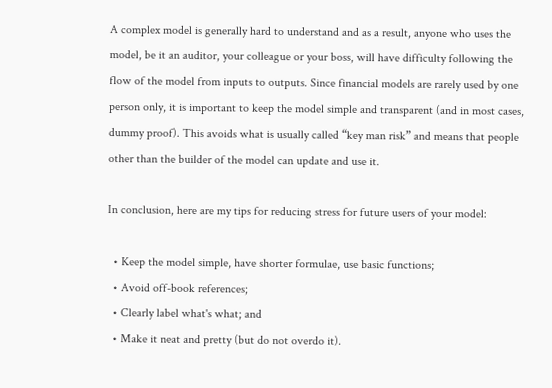A complex model is generally hard to understand and as a result, anyone who uses the model, be it an auditor, your colleague or your boss, will have difficulty following the flow of the model from inputs to outputs. Since financial models are rarely used by one person only, it is important to keep the model simple and transparent (and in most cases, dummy proof). This avoids what is usually called “key man risk” and means that people other than the builder of the model can update and use it.

In conclusion, here are my tips for reducing stress for future users of your model:

  • Keep the model simple, have shorter formulae, use basic functions;
  • Avoid off-book references;
  • Clearly label what's what; and
  • Make it neat and pretty (but do not overdo it).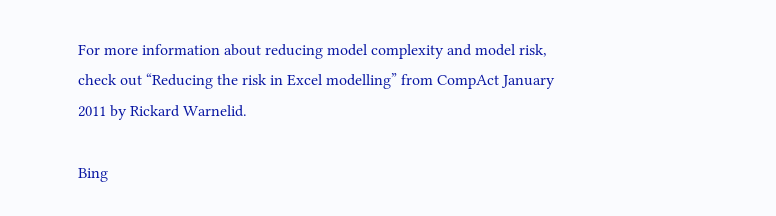For more information about reducing model complexity and model risk, check out “Reducing the risk in Excel modelling” from CompAct January 2011 by Rickard Warnelid.

Bing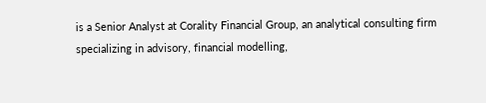is a Senior Analyst at Corality Financial Group, an analytical consulting firm specializing in advisory, financial modelling,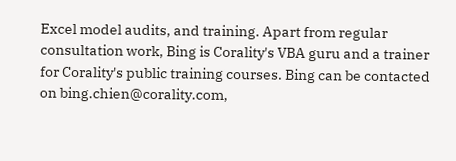Excel model audits, and training. Apart from regular consultation work, Bing is Corality's VBA guru and a trainer for Corality's public training courses. Bing can be contacted on bing.chien@corality.com,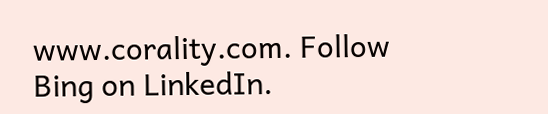www.corality.com. Follow Bing on LinkedIn.